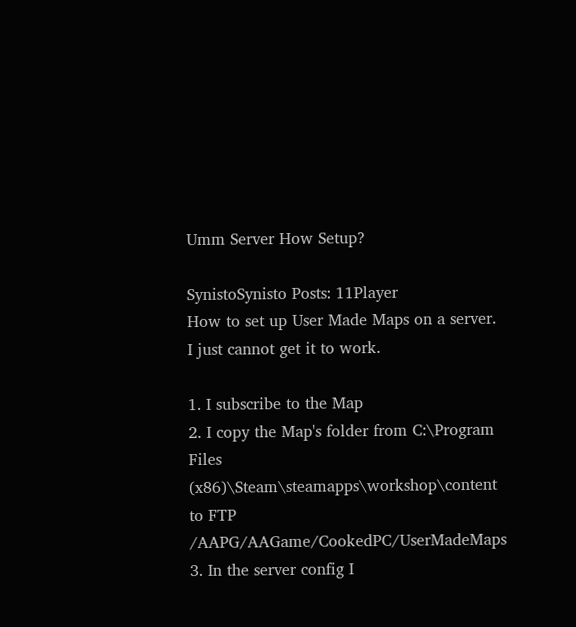Umm Server How Setup?

SynistoSynisto Posts: 11Player
How to set up User Made Maps on a server. I just cannot get it to work.

1. I subscribe to the Map
2. I copy the Map's folder from C:\Program Files (x86)\Steam\steamapps\workshop\content to FTP /AAPG/AAGame/CookedPC/UserMadeMaps
3. In the server config I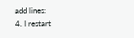add lines:
4. I restart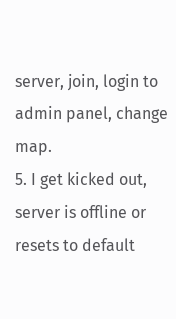server, join, login to admin panel, change map.
5. I get kicked out, server is offline or resets to default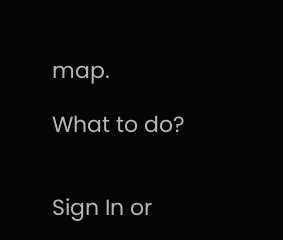map.

What to do?


Sign In or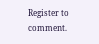Register to comment.